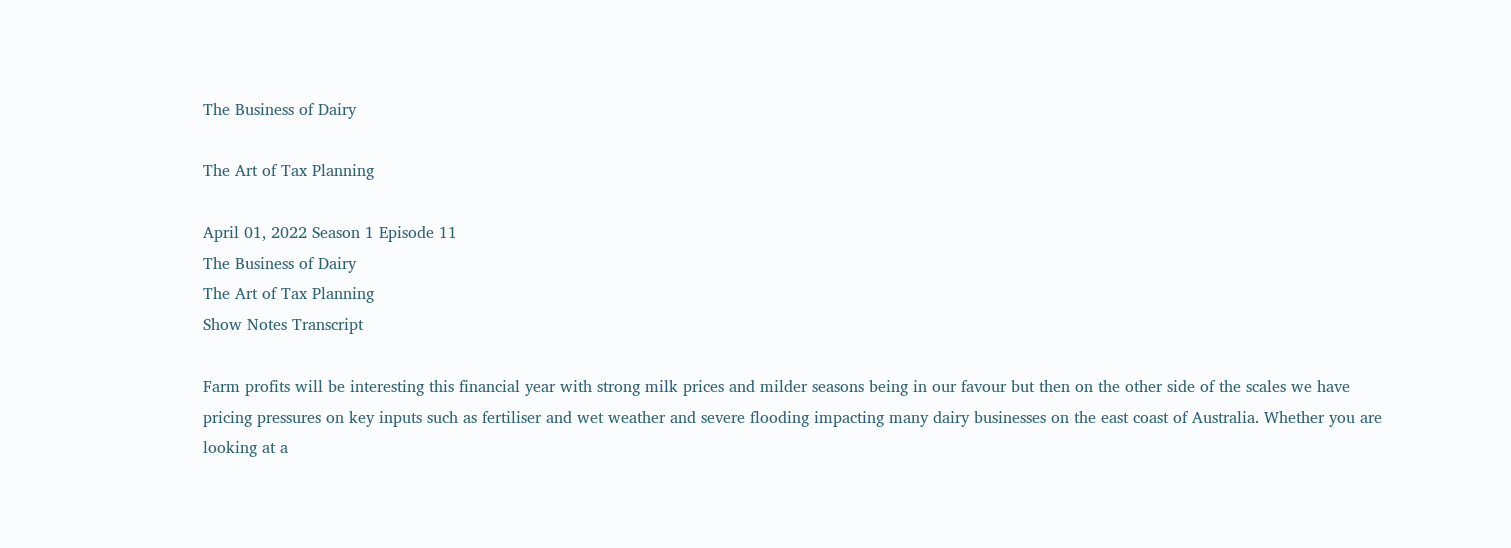The Business of Dairy

The Art of Tax Planning

April 01, 2022 Season 1 Episode 11
The Business of Dairy
The Art of Tax Planning
Show Notes Transcript

Farm profits will be interesting this financial year with strong milk prices and milder seasons being in our favour but then on the other side of the scales we have pricing pressures on key inputs such as fertiliser and wet weather and severe flooding impacting many dairy businesses on the east coast of Australia. Whether you are looking at a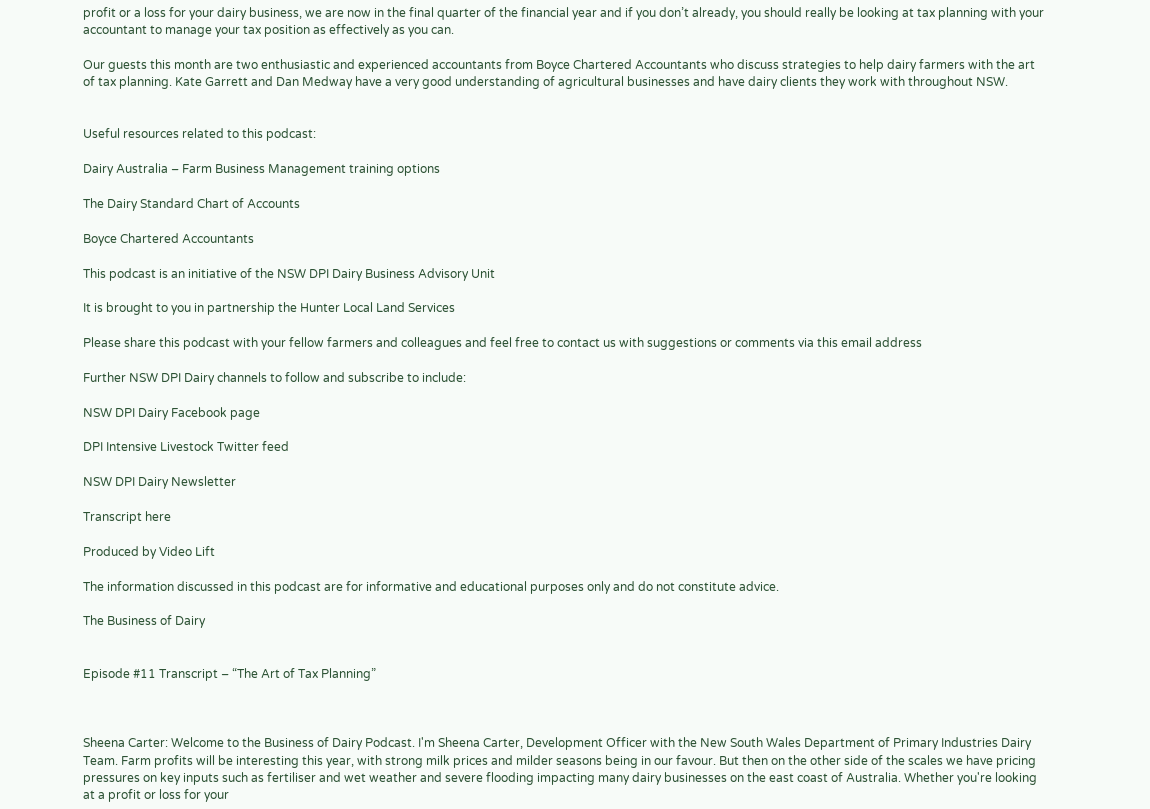profit or a loss for your dairy business, we are now in the final quarter of the financial year and if you don’t already, you should really be looking at tax planning with your accountant to manage your tax position as effectively as you can.

Our guests this month are two enthusiastic and experienced accountants from Boyce Chartered Accountants who discuss strategies to help dairy farmers with the art of tax planning. Kate Garrett and Dan Medway have a very good understanding of agricultural businesses and have dairy clients they work with throughout NSW.


Useful resources related to this podcast:

Dairy Australia – Farm Business Management training options

The Dairy Standard Chart of Accounts

Boyce Chartered Accountants

This podcast is an initiative of the NSW DPI Dairy Business Advisory Unit

It is brought to you in partnership the Hunter Local Land Services

Please share this podcast with your fellow farmers and colleagues and feel free to contact us with suggestions or comments via this email address

Further NSW DPI Dairy channels to follow and subscribe to include:

NSW DPI Dairy Facebook page

DPI Intensive Livestock Twitter feed

NSW DPI Dairy Newsletter

Transcript here

Produced by Video Lift

The information discussed in this podcast are for informative and educational purposes only and do not constitute advice.

The Business of Dairy


Episode #11 Transcript – “The Art of Tax Planning”



Sheena Carter: Welcome to the Business of Dairy Podcast. I'm Sheena Carter, Development Officer with the New South Wales Department of Primary Industries Dairy Team. Farm profits will be interesting this year, with strong milk prices and milder seasons being in our favour. But then on the other side of the scales we have pricing pressures on key inputs such as fertiliser and wet weather and severe flooding impacting many dairy businesses on the east coast of Australia. Whether you're looking at a profit or loss for your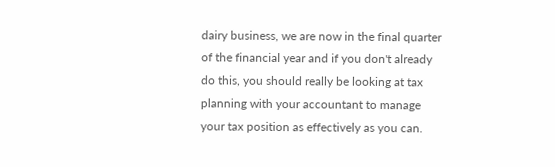dairy business, we are now in the final quarter of the financial year and if you don't already do this, you should really be looking at tax planning with your accountant to manage your tax position as effectively as you can.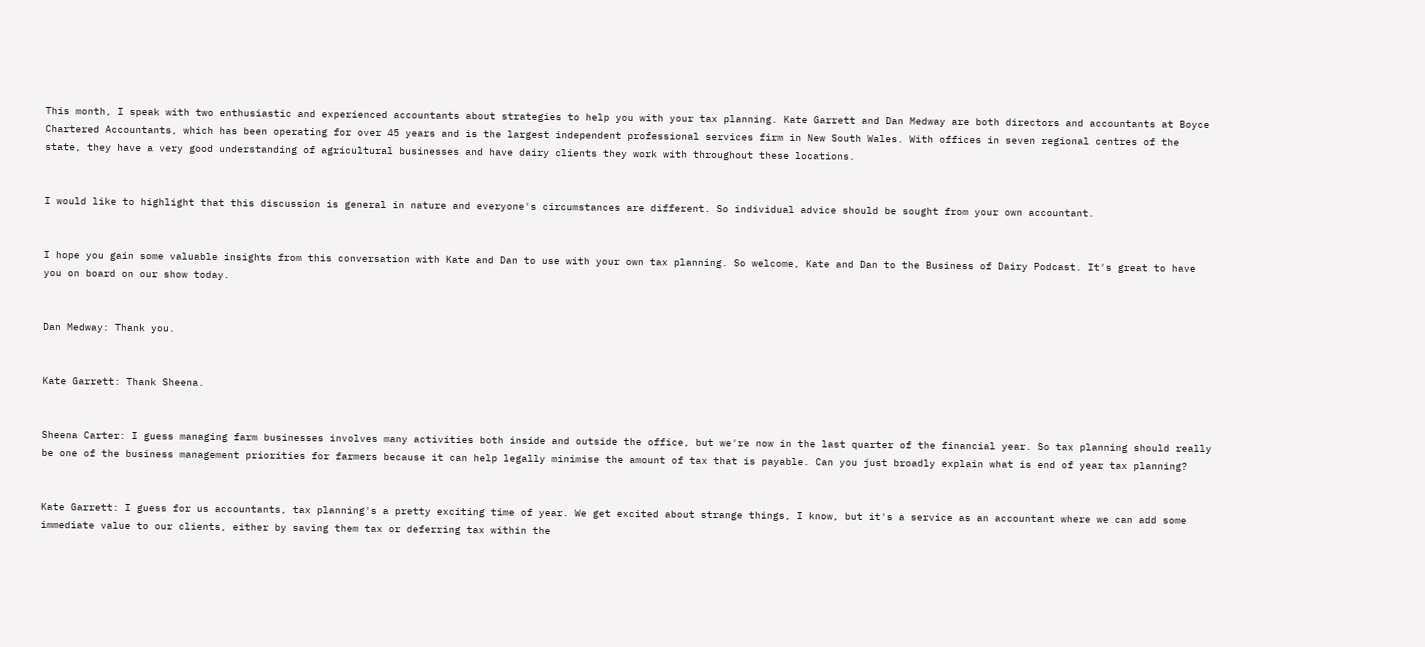This month, I speak with two enthusiastic and experienced accountants about strategies to help you with your tax planning. Kate Garrett and Dan Medway are both directors and accountants at Boyce Chartered Accountants, which has been operating for over 45 years and is the largest independent professional services firm in New South Wales. With offices in seven regional centres of the state, they have a very good understanding of agricultural businesses and have dairy clients they work with throughout these locations.


I would like to highlight that this discussion is general in nature and everyone's circumstances are different. So individual advice should be sought from your own accountant.


I hope you gain some valuable insights from this conversation with Kate and Dan to use with your own tax planning. So welcome, Kate and Dan to the Business of Dairy Podcast. It's great to have you on board on our show today.


Dan Medway: Thank you.


Kate Garrett: Thank Sheena.


Sheena Carter: I guess managing farm businesses involves many activities both inside and outside the office, but we're now in the last quarter of the financial year. So tax planning should really be one of the business management priorities for farmers because it can help legally minimise the amount of tax that is payable. Can you just broadly explain what is end of year tax planning?


Kate Garrett: I guess for us accountants, tax planning's a pretty exciting time of year. We get excited about strange things, I know, but it's a service as an accountant where we can add some immediate value to our clients, either by saving them tax or deferring tax within the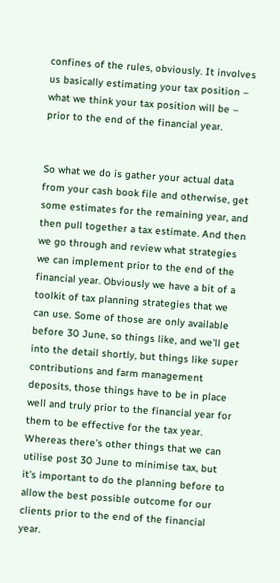confines of the rules, obviously. It involves us basically estimating your tax position – what we think your tax position will be – prior to the end of the financial year.


So what we do is gather your actual data from your cash book file and otherwise, get some estimates for the remaining year, and then pull together a tax estimate. And then we go through and review what strategies we can implement prior to the end of the financial year. Obviously we have a bit of a toolkit of tax planning strategies that we can use. Some of those are only available before 30 June, so things like, and we'll get into the detail shortly, but things like super contributions and farm management deposits, those things have to be in place well and truly prior to the financial year for them to be effective for the tax year. Whereas there's other things that we can utilise post 30 June to minimise tax, but it's important to do the planning before to allow the best possible outcome for our clients prior to the end of the financial year.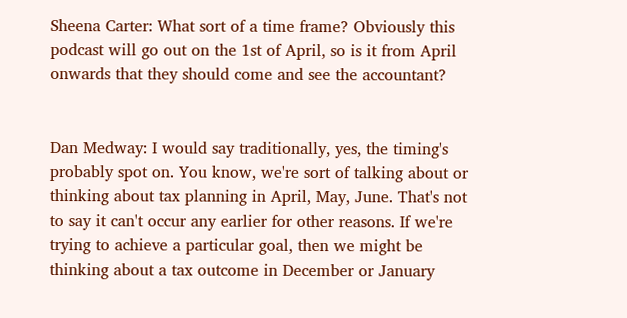Sheena Carter: What sort of a time frame? Obviously this podcast will go out on the 1st of April, so is it from April onwards that they should come and see the accountant?


Dan Medway: I would say traditionally, yes, the timing's probably spot on. You know, we're sort of talking about or thinking about tax planning in April, May, June. That's not to say it can't occur any earlier for other reasons. If we're trying to achieve a particular goal, then we might be thinking about a tax outcome in December or January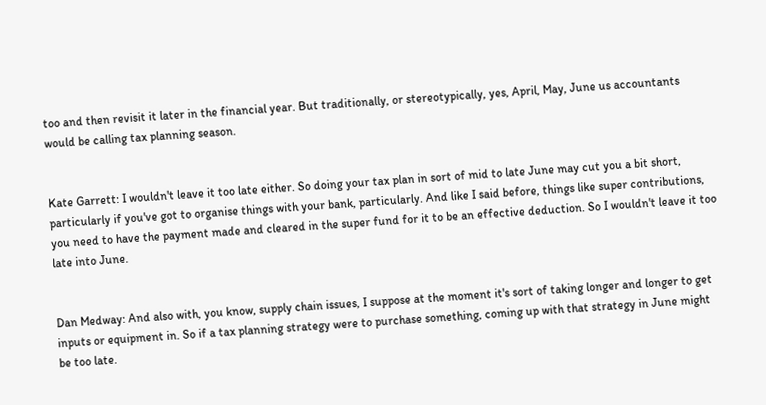too and then revisit it later in the financial year. But traditionally, or stereotypically, yes, April, May, June us accountants would be calling tax planning season.


Kate Garrett: I wouldn't leave it too late either. So doing your tax plan in sort of mid to late June may cut you a bit short, particularly if you've got to organise things with your bank, particularly. And like I said before, things like super contributions, you need to have the payment made and cleared in the super fund for it to be an effective deduction. So I wouldn't leave it too late into June.


Dan Medway: And also with, you know, supply chain issues, I suppose at the moment it's sort of taking longer and longer to get inputs or equipment in. So if a tax planning strategy were to purchase something, coming up with that strategy in June might be too late.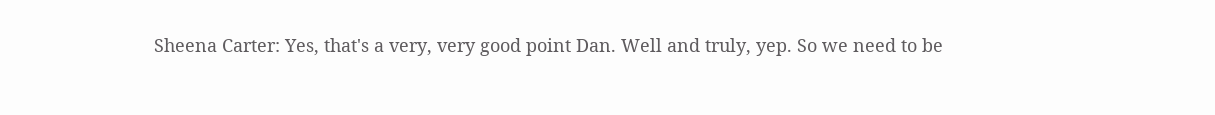Sheena Carter: Yes, that's a very, very good point Dan. Well and truly, yep. So we need to be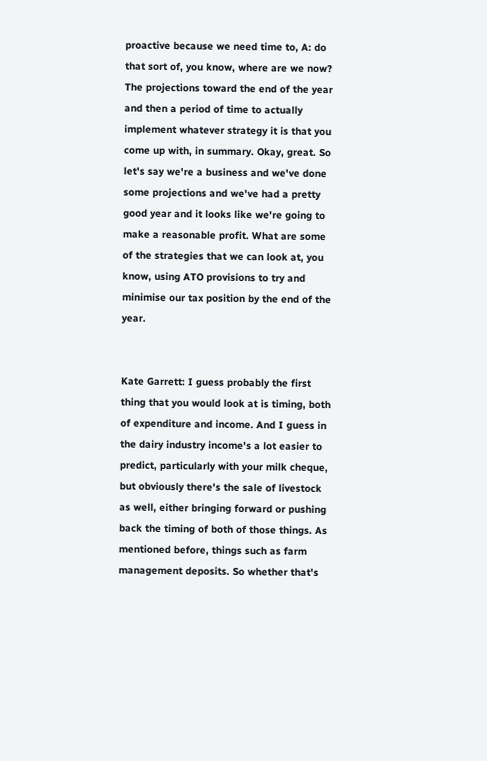proactive because we need time to, A: do that sort of, you know, where are we now? The projections toward the end of the year and then a period of time to actually implement whatever strategy it is that you come up with, in summary. Okay, great. So let's say we're a business and we've done some projections and we've had a pretty good year and it looks like we're going to make a reasonable profit. What are some of the strategies that we can look at, you know, using ATO provisions to try and minimise our tax position by the end of the year.


Kate Garrett: I guess probably the first thing that you would look at is timing, both of expenditure and income. And I guess in the dairy industry income's a lot easier to predict, particularly with your milk cheque, but obviously there's the sale of livestock as well, either bringing forward or pushing back the timing of both of those things. As mentioned before, things such as farm management deposits. So whether that's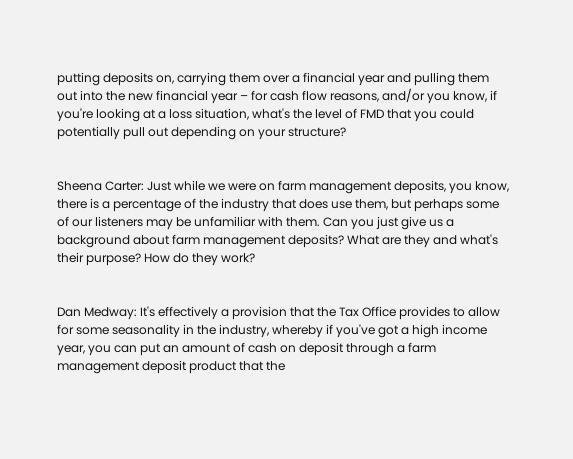putting deposits on, carrying them over a financial year and pulling them out into the new financial year – for cash flow reasons, and/or you know, if you're looking at a loss situation, what's the level of FMD that you could potentially pull out depending on your structure?


Sheena Carter: Just while we were on farm management deposits, you know, there is a percentage of the industry that does use them, but perhaps some of our listeners may be unfamiliar with them. Can you just give us a background about farm management deposits? What are they and what's their purpose? How do they work?


Dan Medway: It's effectively a provision that the Tax Office provides to allow for some seasonality in the industry, whereby if you've got a high income year, you can put an amount of cash on deposit through a farm management deposit product that the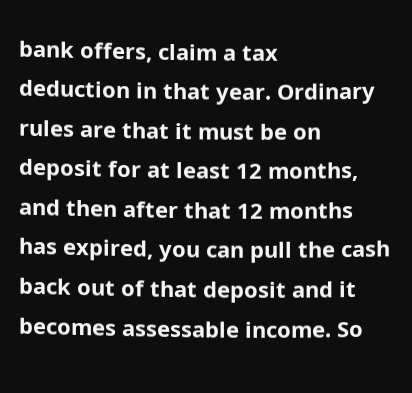bank offers, claim a tax deduction in that year. Ordinary rules are that it must be on deposit for at least 12 months, and then after that 12 months has expired, you can pull the cash back out of that deposit and it becomes assessable income. So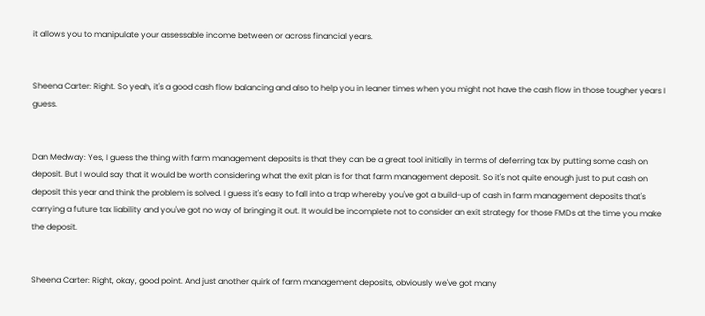it allows you to manipulate your assessable income between or across financial years.


Sheena Carter: Right. So yeah, it's a good cash flow balancing and also to help you in leaner times when you might not have the cash flow in those tougher years I guess.


Dan Medway: Yes, I guess the thing with farm management deposits is that they can be a great tool initially in terms of deferring tax by putting some cash on deposit. But I would say that it would be worth considering what the exit plan is for that farm management deposit. So it's not quite enough just to put cash on deposit this year and think the problem is solved. I guess it's easy to fall into a trap whereby you've got a build-up of cash in farm management deposits that's carrying a future tax liability and you've got no way of bringing it out. It would be incomplete not to consider an exit strategy for those FMDs at the time you make the deposit.


Sheena Carter: Right, okay, good point. And just another quirk of farm management deposits, obviously we've got many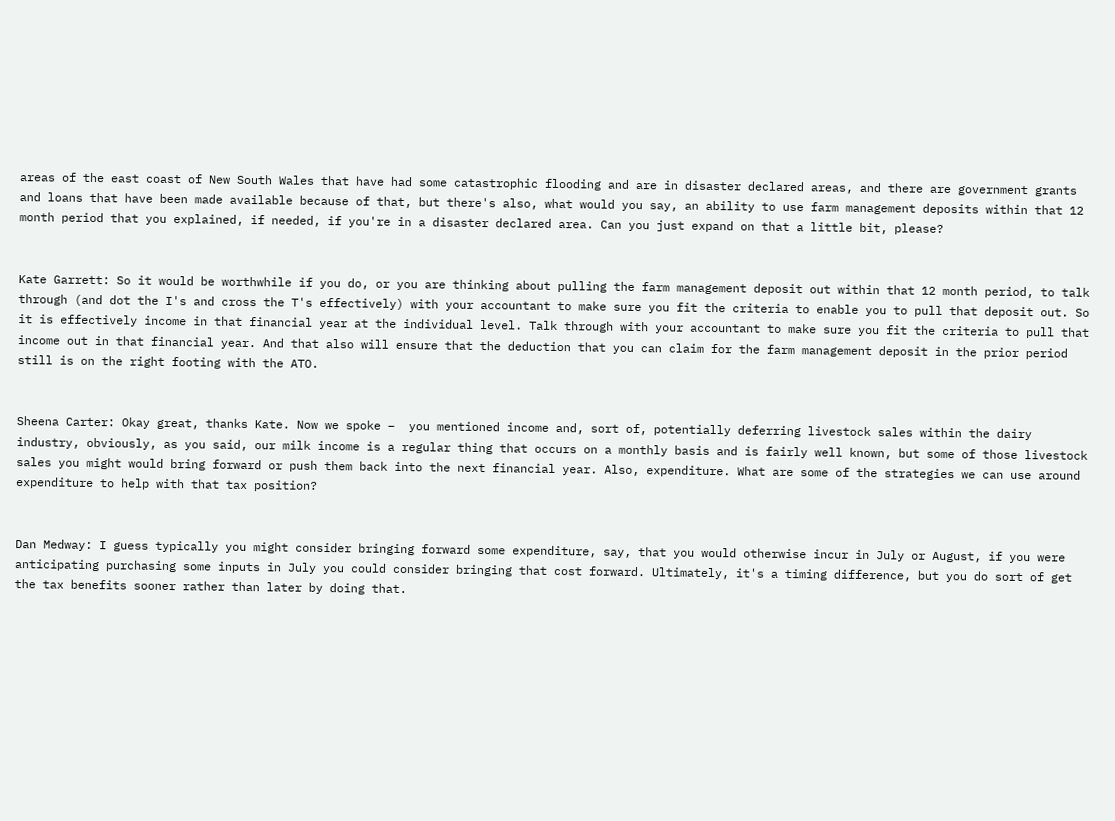areas of the east coast of New South Wales that have had some catastrophic flooding and are in disaster declared areas, and there are government grants and loans that have been made available because of that, but there's also, what would you say, an ability to use farm management deposits within that 12 month period that you explained, if needed, if you're in a disaster declared area. Can you just expand on that a little bit, please?


Kate Garrett: So it would be worthwhile if you do, or you are thinking about pulling the farm management deposit out within that 12 month period, to talk through (and dot the I's and cross the T's effectively) with your accountant to make sure you fit the criteria to enable you to pull that deposit out. So it is effectively income in that financial year at the individual level. Talk through with your accountant to make sure you fit the criteria to pull that income out in that financial year. And that also will ensure that the deduction that you can claim for the farm management deposit in the prior period still is on the right footing with the ATO.


Sheena Carter: Okay great, thanks Kate. Now we spoke –  you mentioned income and, sort of, potentially deferring livestock sales within the dairy industry, obviously, as you said, our milk income is a regular thing that occurs on a monthly basis and is fairly well known, but some of those livestock sales you might would bring forward or push them back into the next financial year. Also, expenditure. What are some of the strategies we can use around expenditure to help with that tax position?


Dan Medway: I guess typically you might consider bringing forward some expenditure, say, that you would otherwise incur in July or August, if you were anticipating purchasing some inputs in July you could consider bringing that cost forward. Ultimately, it's a timing difference, but you do sort of get the tax benefits sooner rather than later by doing that.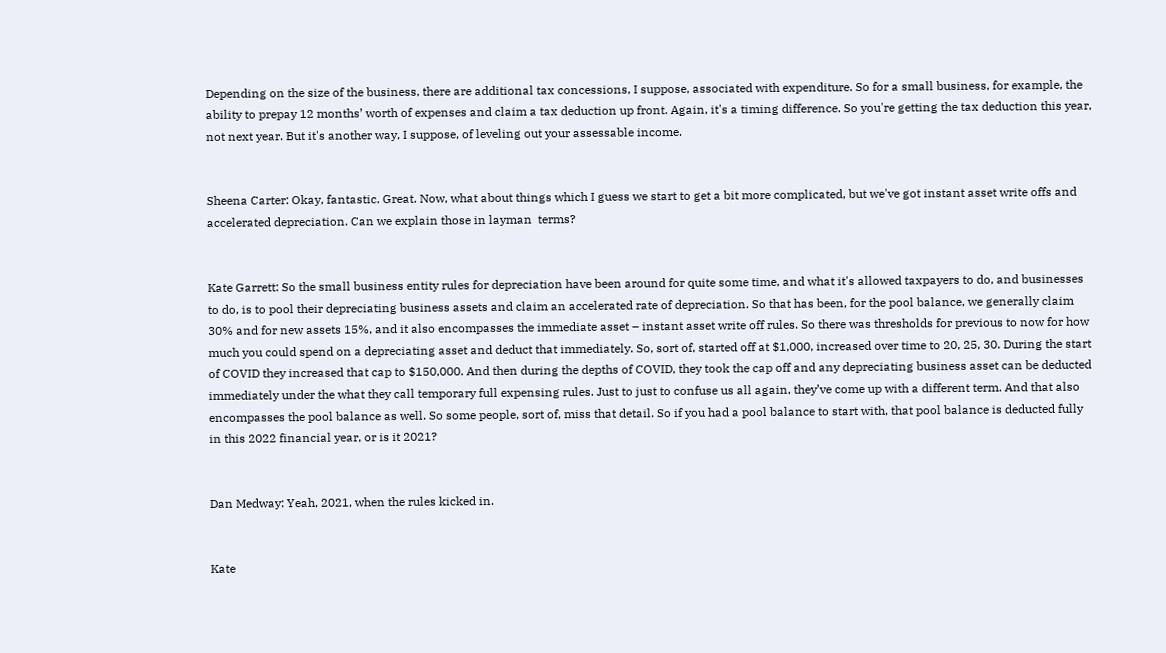Depending on the size of the business, there are additional tax concessions, I suppose, associated with expenditure. So for a small business, for example, the ability to prepay 12 months’ worth of expenses and claim a tax deduction up front. Again, it's a timing difference. So you're getting the tax deduction this year, not next year. But it's another way, I suppose, of leveling out your assessable income.


Sheena Carter: Okay, fantastic. Great. Now, what about things which I guess we start to get a bit more complicated, but we've got instant asset write offs and accelerated depreciation. Can we explain those in layman  terms?


Kate Garrett: So the small business entity rules for depreciation have been around for quite some time, and what it's allowed taxpayers to do, and businesses to do, is to pool their depreciating business assets and claim an accelerated rate of depreciation. So that has been, for the pool balance, we generally claim 30% and for new assets 15%, and it also encompasses the immediate asset – instant asset write off rules. So there was thresholds for previous to now for how much you could spend on a depreciating asset and deduct that immediately. So, sort of, started off at $1,000, increased over time to 20, 25, 30. During the start of COVID they increased that cap to $150,000. And then during the depths of COVID, they took the cap off and any depreciating business asset can be deducted immediately under the what they call temporary full expensing rules. Just to just to confuse us all again, they’ve come up with a different term. And that also encompasses the pool balance as well. So some people, sort of, miss that detail. So if you had a pool balance to start with, that pool balance is deducted fully in this 2022 financial year, or is it 2021?


Dan Medway: Yeah, 2021, when the rules kicked in.


Kate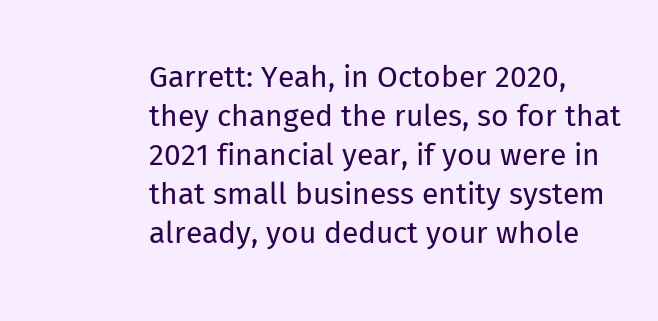Garrett: Yeah, in October 2020, they changed the rules, so for that 2021 financial year, if you were in that small business entity system already, you deduct your whole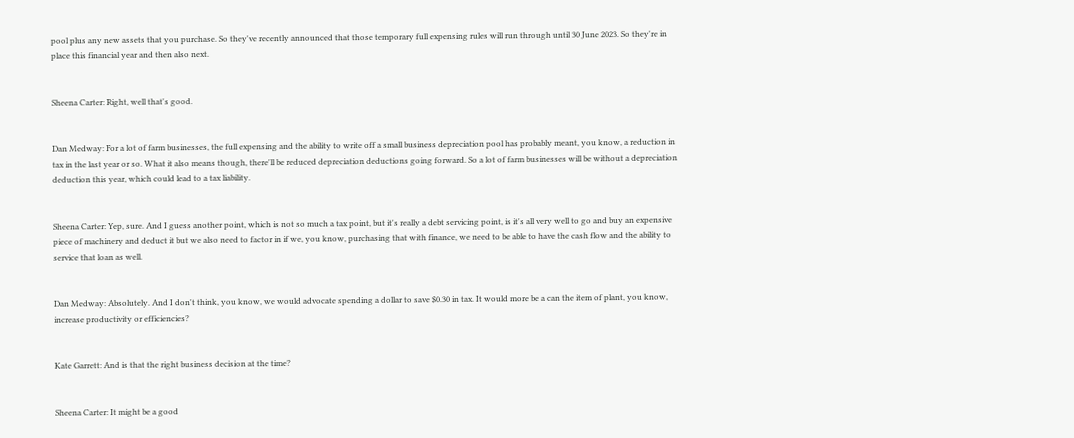pool plus any new assets that you purchase. So they've recently announced that those temporary full expensing rules will run through until 30 June 2023. So they're in place this financial year and then also next.


Sheena Carter: Right, well that's good.


Dan Medway: For a lot of farm businesses, the full expensing and the ability to write off a small business depreciation pool has probably meant, you know, a reduction in tax in the last year or so. What it also means though, there'll be reduced depreciation deductions going forward. So a lot of farm businesses will be without a depreciation deduction this year, which could lead to a tax liability.


Sheena Carter: Yep, sure. And I guess another point, which is not so much a tax point, but it's really a debt servicing point, is it's all very well to go and buy an expensive piece of machinery and deduct it but we also need to factor in if we, you know, purchasing that with finance, we need to be able to have the cash flow and the ability to service that loan as well.


Dan Medway: Absolutely. And I don't think, you know, we would advocate spending a dollar to save $0.30 in tax. It would more be a can the item of plant, you know, increase productivity or efficiencies?


Kate Garrett: And is that the right business decision at the time?


Sheena Carter: It might be a good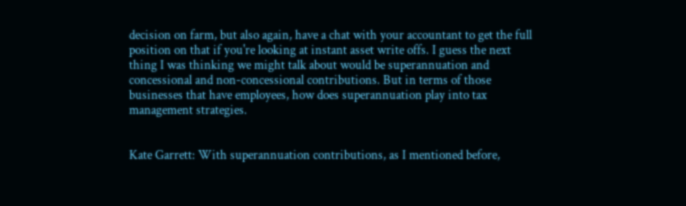decision on farm, but also again, have a chat with your accountant to get the full position on that if you're looking at instant asset write offs. I guess the next thing I was thinking we might talk about would be superannuation and concessional and non-concessional contributions. But in terms of those businesses that have employees, how does superannuation play into tax management strategies.


Kate Garrett: With superannuation contributions, as I mentioned before,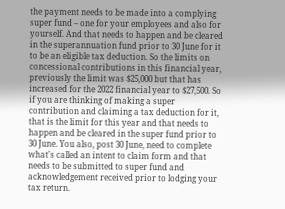the payment needs to be made into a complying super fund – one for your employees and also for yourself. And that needs to happen and be cleared in the superannuation fund prior to 30 June for it to be an eligible tax deduction. So the limits on concessional contributions in this financial year, previously the limit was $25,000 but that has increased for the 2022 financial year to $27,500. So if you are thinking of making a super contribution and claiming a tax deduction for it, that is the limit for this year and that needs to happen and be cleared in the super fund prior to 30 June. You also, post 30 June, need to complete what's called an intent to claim form and that needs to be submitted to super fund and acknowledgement received prior to lodging your tax return.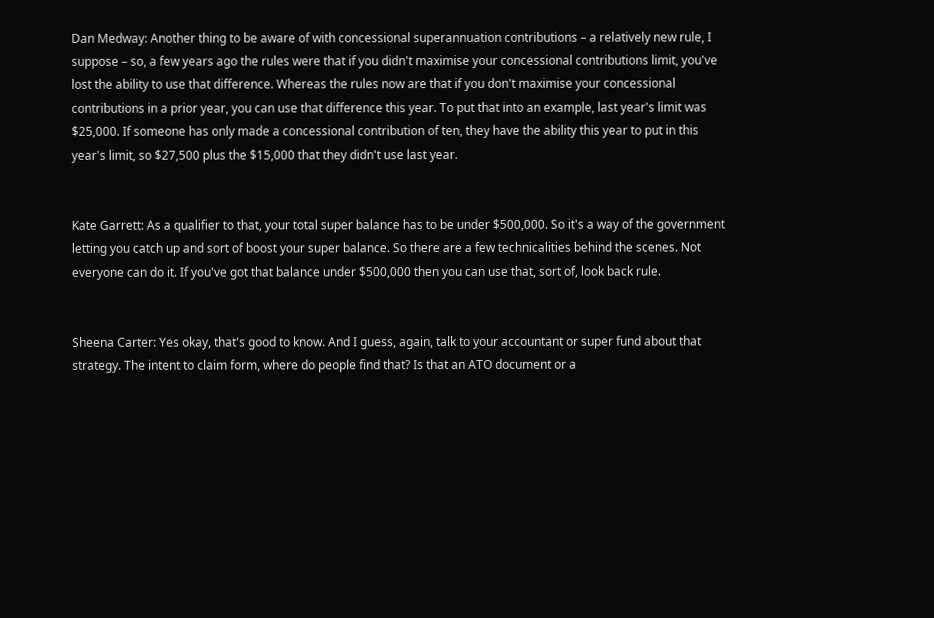Dan Medway: Another thing to be aware of with concessional superannuation contributions – a relatively new rule, I suppose – so, a few years ago the rules were that if you didn't maximise your concessional contributions limit, you've lost the ability to use that difference. Whereas the rules now are that if you don't maximise your concessional contributions in a prior year, you can use that difference this year. To put that into an example, last year's limit was $25,000. If someone has only made a concessional contribution of ten, they have the ability this year to put in this year's limit, so $27,500 plus the $15,000 that they didn't use last year.


Kate Garrett: As a qualifier to that, your total super balance has to be under $500,000. So it's a way of the government letting you catch up and sort of boost your super balance. So there are a few technicalities behind the scenes. Not everyone can do it. If you've got that balance under $500,000 then you can use that, sort of, look back rule.


Sheena Carter: Yes okay, that's good to know. And I guess, again, talk to your accountant or super fund about that strategy. The intent to claim form, where do people find that? Is that an ATO document or a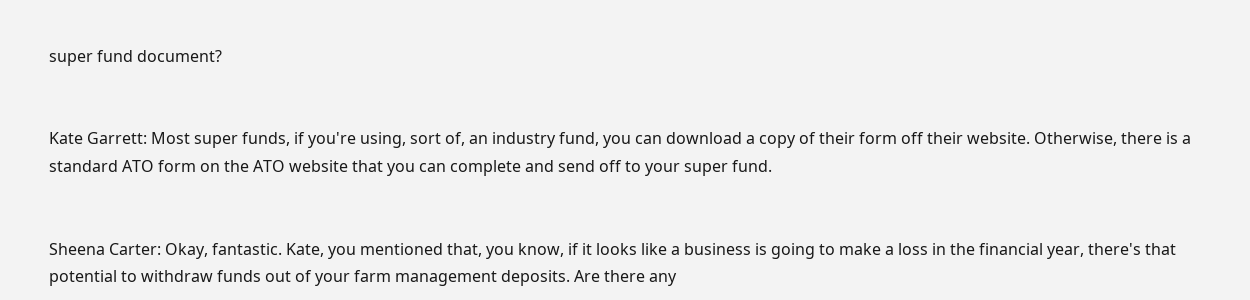super fund document?


Kate Garrett: Most super funds, if you're using, sort of, an industry fund, you can download a copy of their form off their website. Otherwise, there is a standard ATO form on the ATO website that you can complete and send off to your super fund.


Sheena Carter: Okay, fantastic. Kate, you mentioned that, you know, if it looks like a business is going to make a loss in the financial year, there's that potential to withdraw funds out of your farm management deposits. Are there any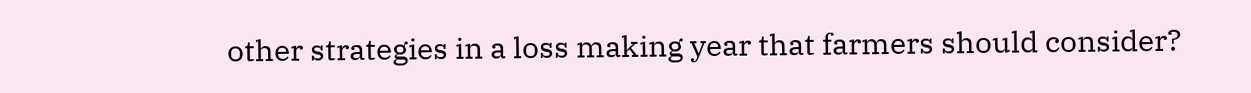other strategies in a loss making year that farmers should consider?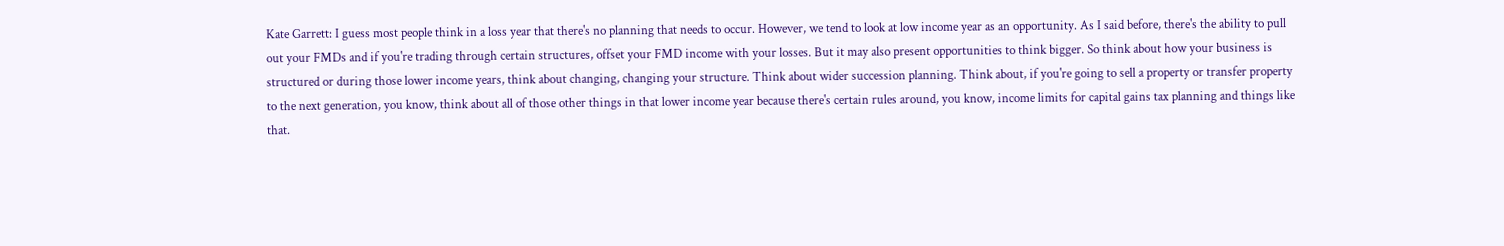Kate Garrett: I guess most people think in a loss year that there's no planning that needs to occur. However, we tend to look at low income year as an opportunity. As I said before, there's the ability to pull out your FMDs and if you're trading through certain structures, offset your FMD income with your losses. But it may also present opportunities to think bigger. So think about how your business is structured or during those lower income years, think about changing, changing your structure. Think about wider succession planning. Think about, if you're going to sell a property or transfer property to the next generation, you know, think about all of those other things in that lower income year because there's certain rules around, you know, income limits for capital gains tax planning and things like that.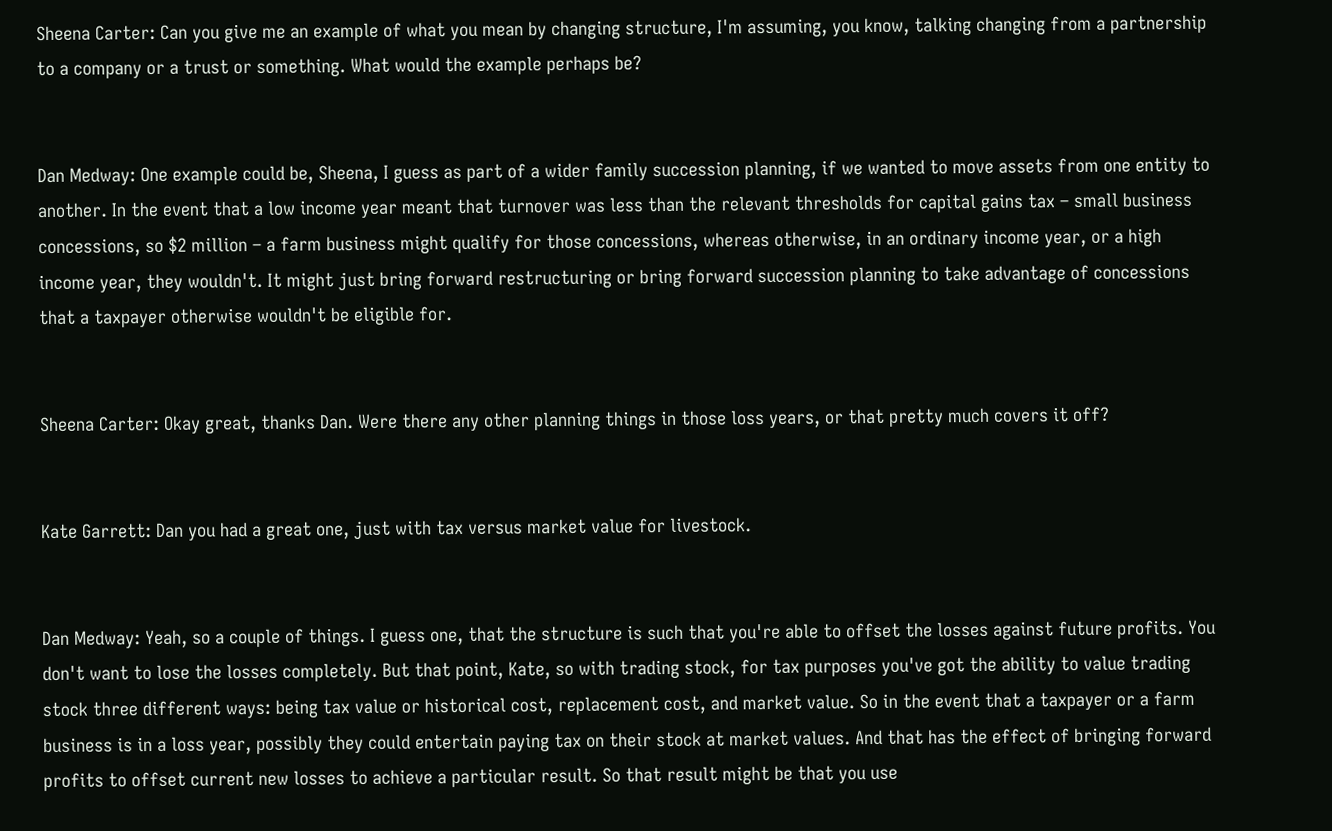Sheena Carter: Can you give me an example of what you mean by changing structure, I'm assuming, you know, talking changing from a partnership to a company or a trust or something. What would the example perhaps be?


Dan Medway: One example could be, Sheena, I guess as part of a wider family succession planning, if we wanted to move assets from one entity to another. In the event that a low income year meant that turnover was less than the relevant thresholds for capital gains tax – small business concessions, so $2 million – a farm business might qualify for those concessions, whereas otherwise, in an ordinary income year, or a high income year, they wouldn't. It might just bring forward restructuring or bring forward succession planning to take advantage of concessions that a taxpayer otherwise wouldn't be eligible for.


Sheena Carter: Okay great, thanks Dan. Were there any other planning things in those loss years, or that pretty much covers it off?


Kate Garrett: Dan you had a great one, just with tax versus market value for livestock.


Dan Medway: Yeah, so a couple of things. I guess one, that the structure is such that you're able to offset the losses against future profits. You don't want to lose the losses completely. But that point, Kate, so with trading stock, for tax purposes you've got the ability to value trading stock three different ways: being tax value or historical cost, replacement cost, and market value. So in the event that a taxpayer or a farm business is in a loss year, possibly they could entertain paying tax on their stock at market values. And that has the effect of bringing forward profits to offset current new losses to achieve a particular result. So that result might be that you use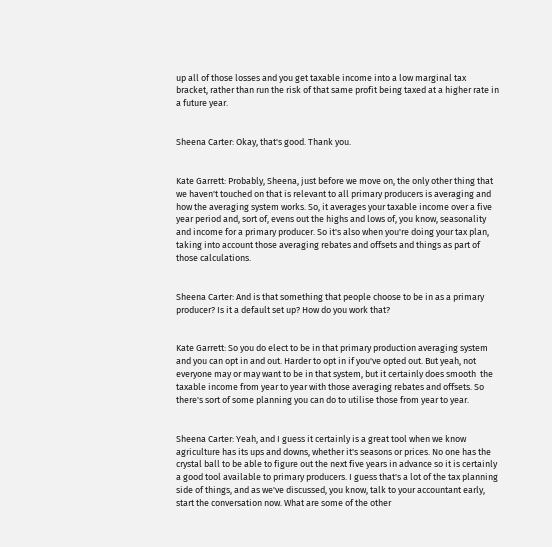up all of those losses and you get taxable income into a low marginal tax bracket, rather than run the risk of that same profit being taxed at a higher rate in a future year.


Sheena Carter: Okay, that's good. Thank you.


Kate Garrett: Probably, Sheena, just before we move on, the only other thing that we haven't touched on that is relevant to all primary producers is averaging and how the averaging system works. So, it averages your taxable income over a five year period and, sort of, evens out the highs and lows of, you know, seasonality and income for a primary producer. So it's also when you're doing your tax plan, taking into account those averaging rebates and offsets and things as part of those calculations.


Sheena Carter: And is that something that people choose to be in as a primary producer? Is it a default set up? How do you work that?


Kate Garrett: So you do elect to be in that primary production averaging system and you can opt in and out. Harder to opt in if you've opted out. But yeah, not everyone may or may want to be in that system, but it certainly does smooth  the taxable income from year to year with those averaging rebates and offsets. So there's sort of some planning you can do to utilise those from year to year.


Sheena Carter: Yeah, and I guess it certainly is a great tool when we know agriculture has its ups and downs, whether it's seasons or prices. No one has the crystal ball to be able to figure out the next five years in advance so it is certainly a good tool available to primary producers. I guess that's a lot of the tax planning side of things, and as we've discussed, you know, talk to your accountant early, start the conversation now. What are some of the other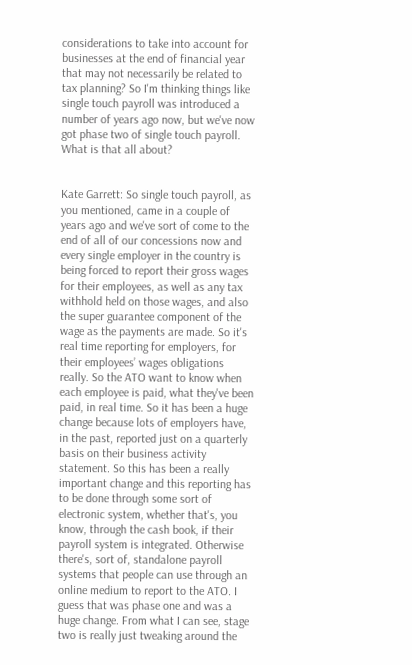considerations to take into account for businesses at the end of financial year that may not necessarily be related to tax planning? So I'm thinking things like single touch payroll was introduced a number of years ago now, but we've now got phase two of single touch payroll. What is that all about?


Kate Garrett: So single touch payroll, as you mentioned, came in a couple of years ago and we've sort of come to the end of all of our concessions now and every single employer in the country is being forced to report their gross wages for their employees, as well as any tax withhold held on those wages, and also the super guarantee component of the wage as the payments are made. So it's real time reporting for employers, for their employees’ wages obligations really. So the ATO want to know when each employee is paid, what they've been paid, in real time. So it has been a huge change because lots of employers have, in the past, reported just on a quarterly basis on their business activity statement. So this has been a really important change and this reporting has to be done through some sort of electronic system, whether that's, you know, through the cash book, if their payroll system is integrated. Otherwise there's, sort of, standalone payroll systems that people can use through an online medium to report to the ATO. I guess that was phase one and was a huge change. From what I can see, stage two is really just tweaking around the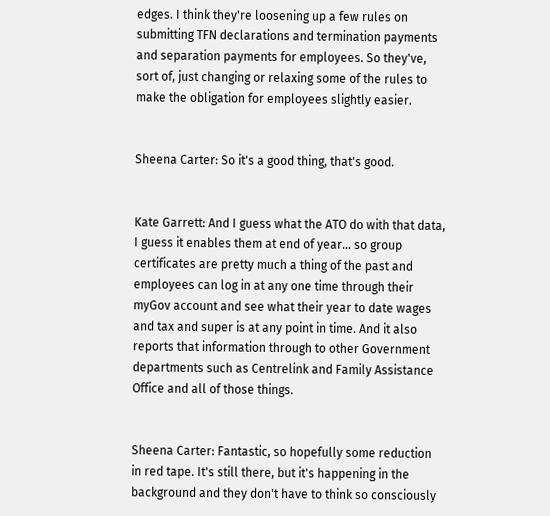edges. I think they're loosening up a few rules on submitting TFN declarations and termination payments and separation payments for employees. So they've, sort of, just changing or relaxing some of the rules to make the obligation for employees slightly easier.


Sheena Carter: So it's a good thing, that's good.


Kate Garrett: And I guess what the ATO do with that data, I guess it enables them at end of year… so group certificates are pretty much a thing of the past and employees can log in at any one time through their myGov account and see what their year to date wages and tax and super is at any point in time. And it also reports that information through to other Government departments such as Centrelink and Family Assistance Office and all of those things.


Sheena Carter: Fantastic, so hopefully some reduction in red tape. It's still there, but it's happening in the background and they don't have to think so consciously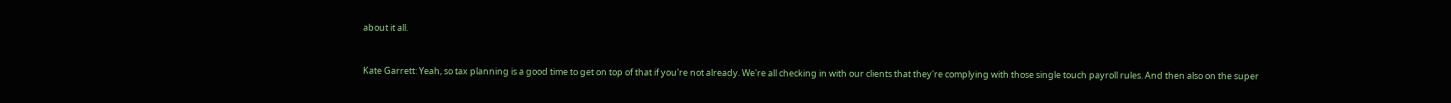about it all.


Kate Garrett: Yeah, so tax planning is a good time to get on top of that if you're not already. We're all checking in with our clients that they're complying with those single touch payroll rules. And then also on the super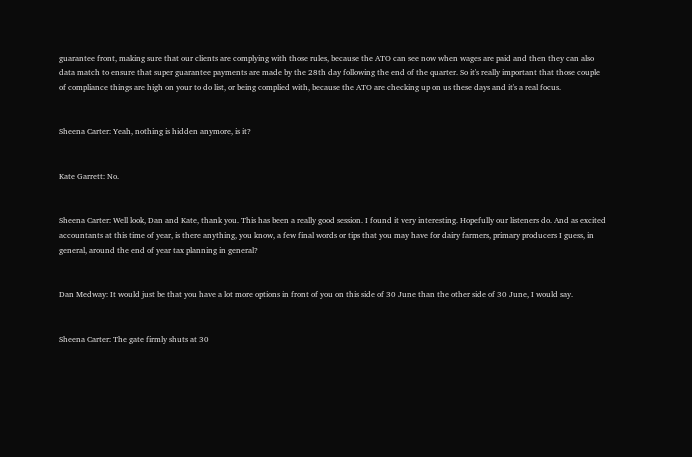guarantee front, making sure that our clients are complying with those rules, because the ATO can see now when wages are paid and then they can also data match to ensure that super guarantee payments are made by the 28th day following the end of the quarter. So it's really important that those couple of compliance things are high on your to do list, or being complied with, because the ATO are checking up on us these days and it's a real focus.


Sheena Carter: Yeah, nothing is hidden anymore, is it?


Kate Garrett: No.


Sheena Carter: Well look, Dan and Kate, thank you. This has been a really good session. I found it very interesting. Hopefully our listeners do. And as excited accountants at this time of year, is there anything, you know, a few final words or tips that you may have for dairy farmers, primary producers I guess, in general, around the end of year tax planning in general?


Dan Medway: It would just be that you have a lot more options in front of you on this side of 30 June than the other side of 30 June, I would say.


Sheena Carter: The gate firmly shuts at 30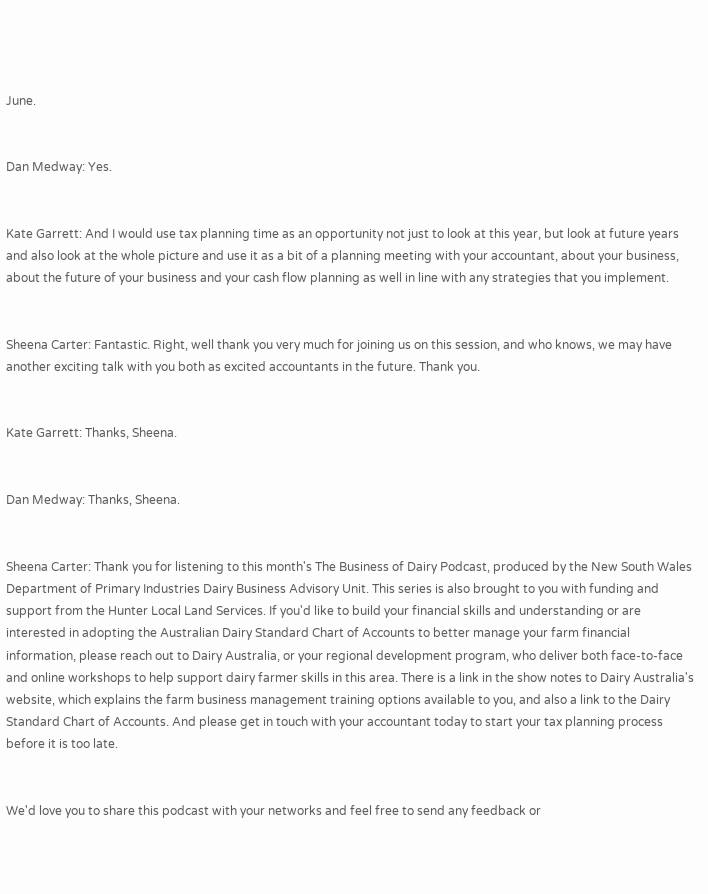June.


Dan Medway: Yes.


Kate Garrett: And I would use tax planning time as an opportunity not just to look at this year, but look at future years and also look at the whole picture and use it as a bit of a planning meeting with your accountant, about your business, about the future of your business and your cash flow planning as well in line with any strategies that you implement.


Sheena Carter: Fantastic. Right, well thank you very much for joining us on this session, and who knows, we may have another exciting talk with you both as excited accountants in the future. Thank you.


Kate Garrett: Thanks, Sheena.


Dan Medway: Thanks, Sheena.


Sheena Carter: Thank you for listening to this month's The Business of Dairy Podcast, produced by the New South Wales Department of Primary Industries Dairy Business Advisory Unit. This series is also brought to you with funding and support from the Hunter Local Land Services. If you'd like to build your financial skills and understanding or are interested in adopting the Australian Dairy Standard Chart of Accounts to better manage your farm financial information, please reach out to Dairy Australia, or your regional development program, who deliver both face-to-face and online workshops to help support dairy farmer skills in this area. There is a link in the show notes to Dairy Australia's website, which explains the farm business management training options available to you, and also a link to the Dairy Standard Chart of Accounts. And please get in touch with your accountant today to start your tax planning process before it is too late.


We'd love you to share this podcast with your networks and feel free to send any feedback or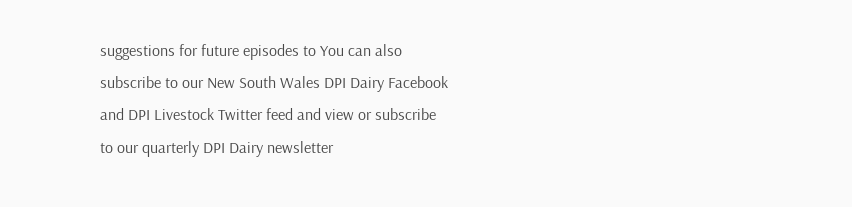suggestions for future episodes to You can also subscribe to our New South Wales DPI Dairy Facebook and DPI Livestock Twitter feed and view or subscribe to our quarterly DPI Dairy newsletter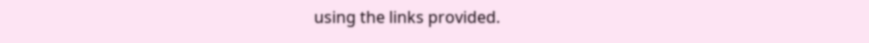using the links provided.